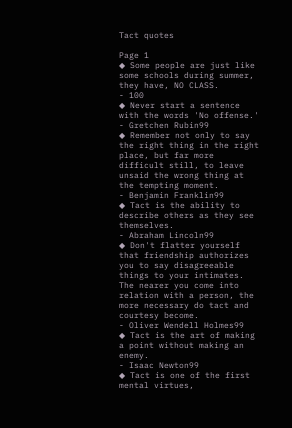Tact quotes

Page 1
◆ Some people are just like some schools during summer, they have, NO CLASS.
- 100
◆ Never start a sentence with the words 'No offense.'
- Gretchen Rubin99
◆ Remember not only to say the right thing in the right place, but far more difficult still, to leave unsaid the wrong thing at the tempting moment.
- Benjamin Franklin99
◆ Tact is the ability to describe others as they see themselves.
- Abraham Lincoln99
◆ Don't flatter yourself that friendship authorizes you to say disagreeable things to your intimates. The nearer you come into relation with a person, the more necessary do tact and courtesy become.
- Oliver Wendell Holmes99
◆ Tact is the art of making a point without making an enemy.
- Isaac Newton99
◆ Tact is one of the first mental virtues,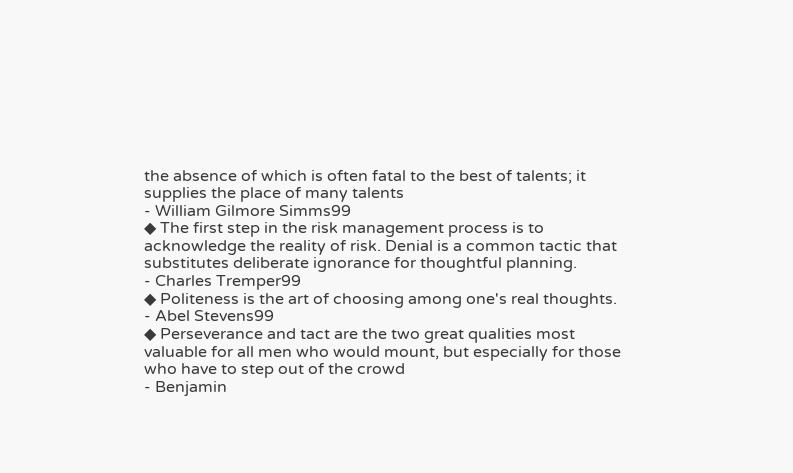the absence of which is often fatal to the best of talents; it supplies the place of many talents
- William Gilmore Simms99
◆ The first step in the risk management process is to acknowledge the reality of risk. Denial is a common tactic that substitutes deliberate ignorance for thoughtful planning.
- Charles Tremper99
◆ Politeness is the art of choosing among one's real thoughts.
- Abel Stevens99
◆ Perseverance and tact are the two great qualities most valuable for all men who would mount, but especially for those who have to step out of the crowd
- Benjamin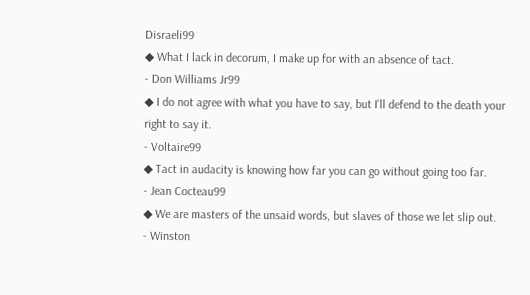Disraeli99
◆ What I lack in decorum, I make up for with an absence of tact.
- Don Williams Jr99
◆ I do not agree with what you have to say, but I'll defend to the death your right to say it.
- Voltaire99
◆ Tact in audacity is knowing how far you can go without going too far.
- Jean Cocteau99
◆ We are masters of the unsaid words, but slaves of those we let slip out.
- Winston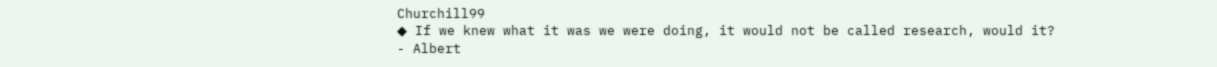Churchill99
◆ If we knew what it was we were doing, it would not be called research, would it?
- Albert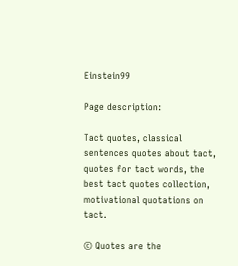Einstein99

Page description:

Tact quotes, classical sentences quotes about tact, quotes for tact words, the best tact quotes collection, motivational quotations on tact.

© Quotes are the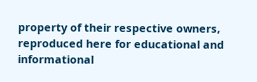property of their respective owners, reproduced here for educational and informational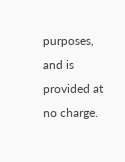purposes, and is provided at no charge.